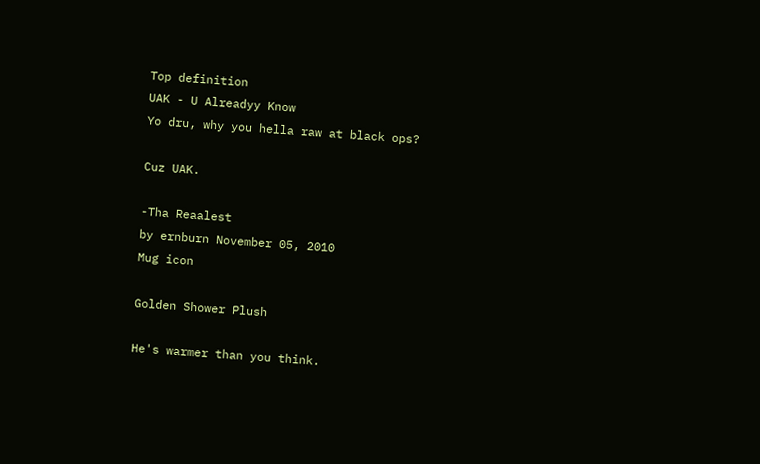Top definition
UAK - U Alreadyy Know
Yo dru, why you hella raw at black ops?

Cuz UAK.

-Tha Reaalest
by ernburn November 05, 2010
Mug icon

Golden Shower Plush

He's warmer than you think.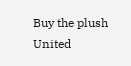Buy the plush
United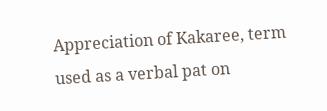Appreciation of Kakaree, term used as a verbal pat on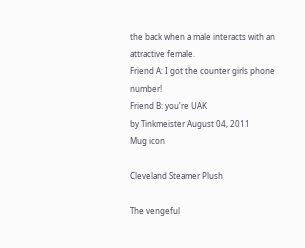the back when a male interacts with an attractive female.
Friend A: I got the counter girls phone number!
Friend B: you're UAK
by Tinkmeister August 04, 2011
Mug icon

Cleveland Steamer Plush

The vengeful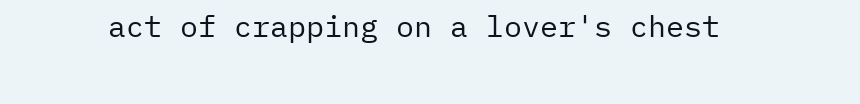act of crapping on a lover's chest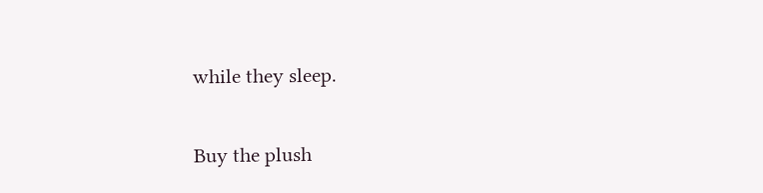while they sleep.

Buy the plush